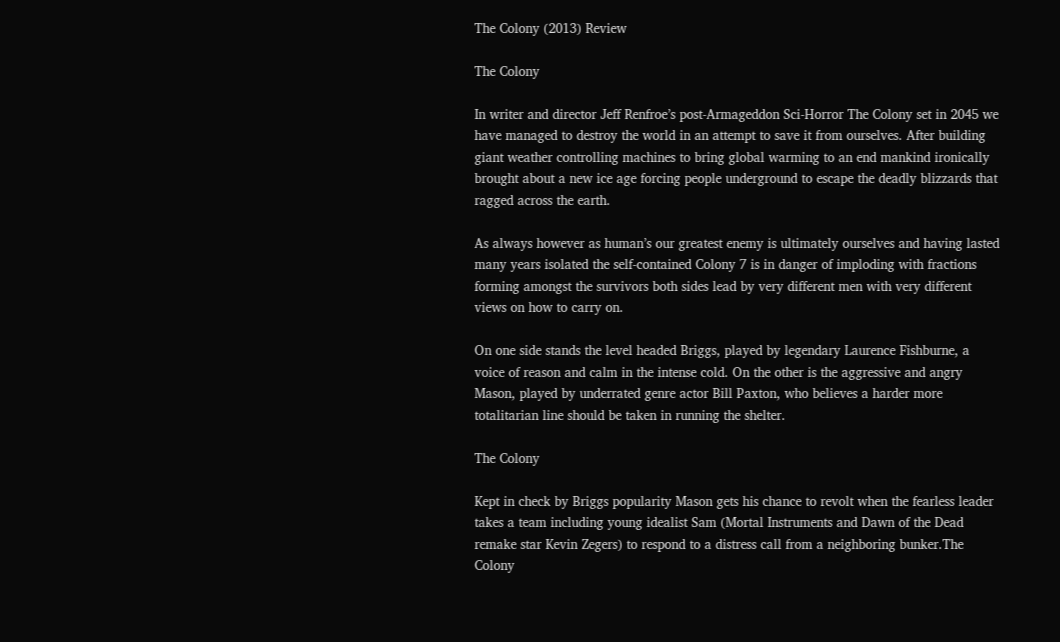The Colony (2013) Review

The Colony

In writer and director Jeff Renfroe’s post-Armageddon Sci-Horror The Colony set in 2045 we have managed to destroy the world in an attempt to save it from ourselves. After building giant weather controlling machines to bring global warming to an end mankind ironically brought about a new ice age forcing people underground to escape the deadly blizzards that ragged across the earth.

As always however as human’s our greatest enemy is ultimately ourselves and having lasted many years isolated the self-contained Colony 7 is in danger of imploding with fractions forming amongst the survivors both sides lead by very different men with very different views on how to carry on.

On one side stands the level headed Briggs, played by legendary Laurence Fishburne, a voice of reason and calm in the intense cold. On the other is the aggressive and angry Mason, played by underrated genre actor Bill Paxton, who believes a harder more totalitarian line should be taken in running the shelter.

The Colony

Kept in check by Briggs popularity Mason gets his chance to revolt when the fearless leader takes a team including young idealist Sam (Mortal Instruments and Dawn of the Dead remake star Kevin Zegers) to respond to a distress call from a neighboring bunker.The Colony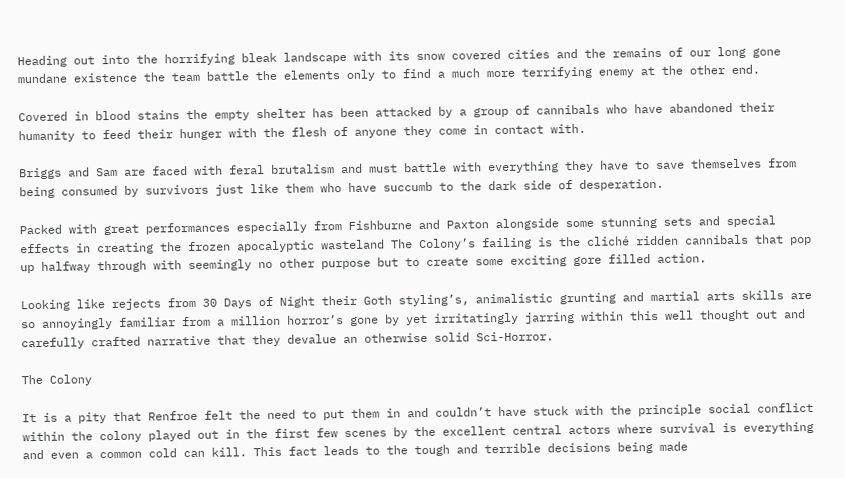Heading out into the horrifying bleak landscape with its snow covered cities and the remains of our long gone mundane existence the team battle the elements only to find a much more terrifying enemy at the other end.

Covered in blood stains the empty shelter has been attacked by a group of cannibals who have abandoned their humanity to feed their hunger with the flesh of anyone they come in contact with.

Briggs and Sam are faced with feral brutalism and must battle with everything they have to save themselves from being consumed by survivors just like them who have succumb to the dark side of desperation.

Packed with great performances especially from Fishburne and Paxton alongside some stunning sets and special effects in creating the frozen apocalyptic wasteland The Colony’s failing is the cliché ridden cannibals that pop up halfway through with seemingly no other purpose but to create some exciting gore filled action.

Looking like rejects from 30 Days of Night their Goth styling’s, animalistic grunting and martial arts skills are so annoyingly familiar from a million horror’s gone by yet irritatingly jarring within this well thought out and carefully crafted narrative that they devalue an otherwise solid Sci-Horror.

The Colony

It is a pity that Renfroe felt the need to put them in and couldn’t have stuck with the principle social conflict within the colony played out in the first few scenes by the excellent central actors where survival is everything and even a common cold can kill. This fact leads to the tough and terrible decisions being made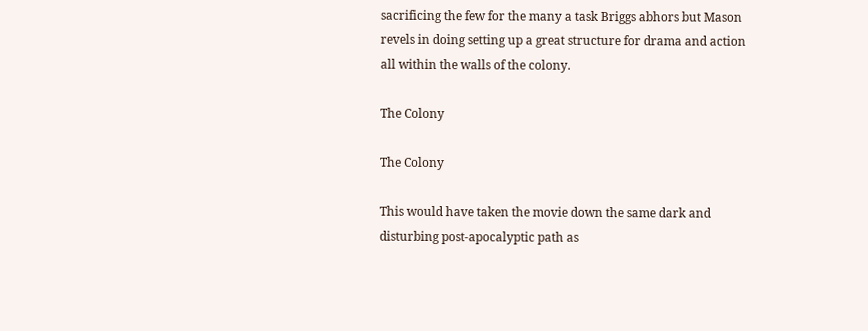sacrificing the few for the many a task Briggs abhors but Mason revels in doing setting up a great structure for drama and action all within the walls of the colony.

The Colony

The Colony

This would have taken the movie down the same dark and disturbing post-apocalyptic path as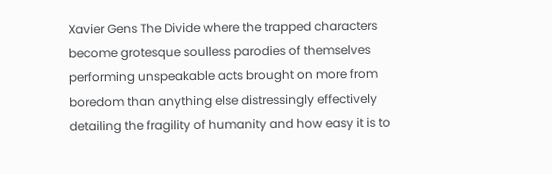Xavier Gens The Divide where the trapped characters become grotesque soulless parodies of themselves performing unspeakable acts brought on more from boredom than anything else distressingly effectively detailing the fragility of humanity and how easy it is to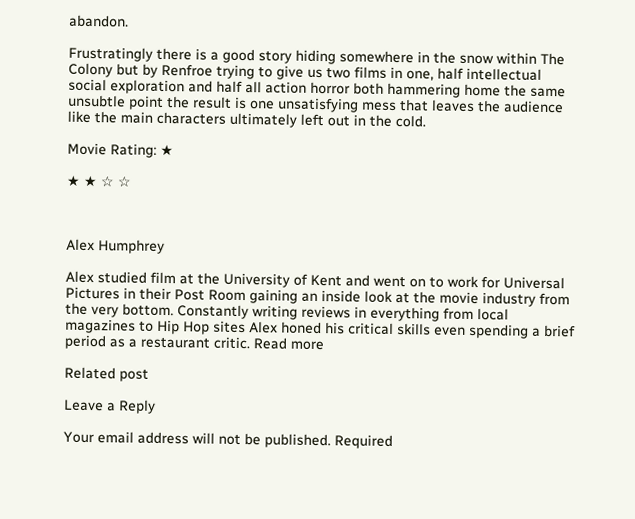abandon.

Frustratingly there is a good story hiding somewhere in the snow within The Colony but by Renfroe trying to give us two films in one, half intellectual social exploration and half all action horror both hammering home the same unsubtle point the result is one unsatisfying mess that leaves the audience like the main characters ultimately left out in the cold.

Movie Rating: ★

★ ★ ☆ ☆



Alex Humphrey

Alex studied film at the University of Kent and went on to work for Universal Pictures in their Post Room gaining an inside look at the movie industry from the very bottom. Constantly writing reviews in everything from local magazines to Hip Hop sites Alex honed his critical skills even spending a brief period as a restaurant critic. Read more

Related post

Leave a Reply

Your email address will not be published. Required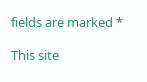fields are marked *

This site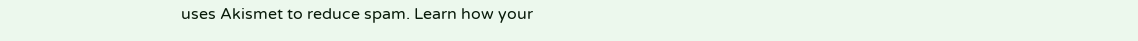uses Akismet to reduce spam. Learn how your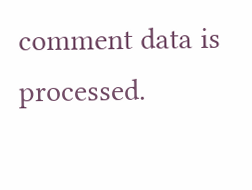comment data is processed.